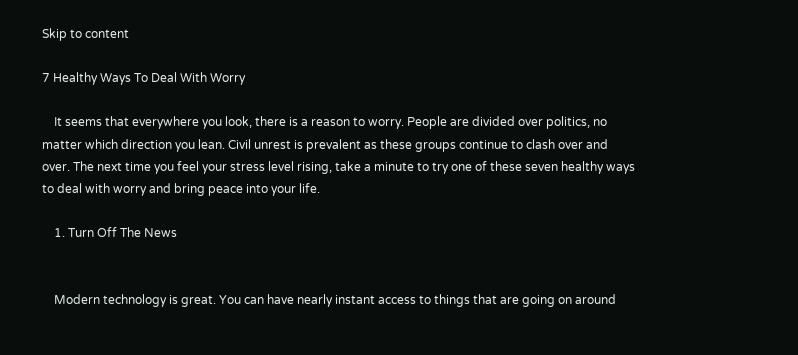Skip to content

7 Healthy Ways To Deal With Worry

    It seems that everywhere you look, there is a reason to worry. People are divided over politics, no matter which direction you lean. Civil unrest is prevalent as these groups continue to clash over and over. The next time you feel your stress level rising, take a minute to try one of these seven healthy ways to deal with worry and bring peace into your life.

    1. Turn Off The News


    Modern technology is great. You can have nearly instant access to things that are going on around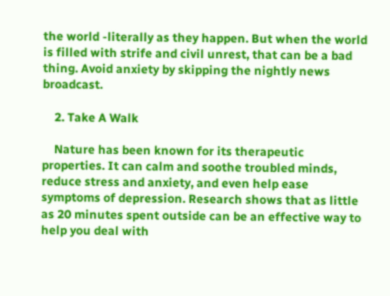the world -literally as they happen. But when the world is filled with strife and civil unrest, that can be a bad thing. Avoid anxiety by skipping the nightly news broadcast.

    2. Take A Walk

    Nature has been known for its therapeutic properties. It can calm and soothe troubled minds, reduce stress and anxiety, and even help ease symptoms of depression. Research shows that as little as 20 minutes spent outside can be an effective way to help you deal with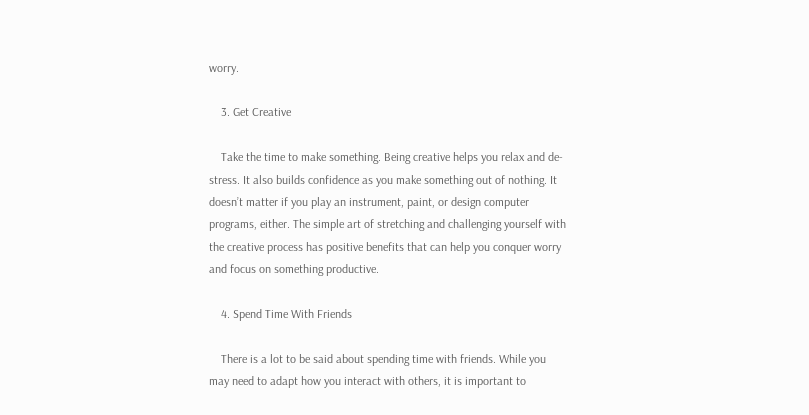worry.

    3. Get Creative

    Take the time to make something. Being creative helps you relax and de-stress. It also builds confidence as you make something out of nothing. It doesn’t matter if you play an instrument, paint, or design computer programs, either. The simple art of stretching and challenging yourself with the creative process has positive benefits that can help you conquer worry and focus on something productive.

    4. Spend Time With Friends

    There is a lot to be said about spending time with friends. While you may need to adapt how you interact with others, it is important to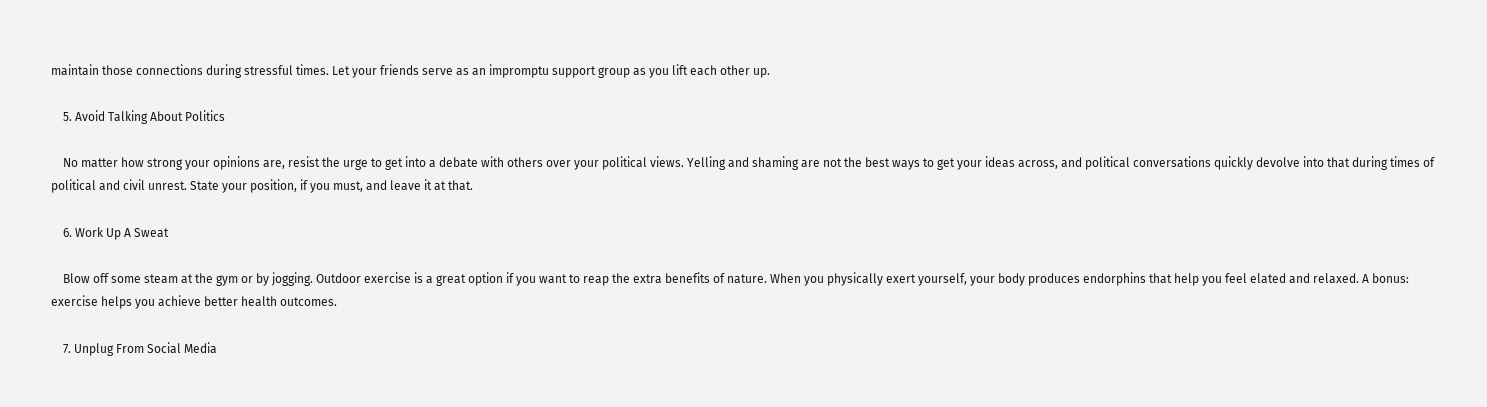maintain those connections during stressful times. Let your friends serve as an impromptu support group as you lift each other up.

    5. Avoid Talking About Politics

    No matter how strong your opinions are, resist the urge to get into a debate with others over your political views. Yelling and shaming are not the best ways to get your ideas across, and political conversations quickly devolve into that during times of political and civil unrest. State your position, if you must, and leave it at that.

    6. Work Up A Sweat

    Blow off some steam at the gym or by jogging. Outdoor exercise is a great option if you want to reap the extra benefits of nature. When you physically exert yourself, your body produces endorphins that help you feel elated and relaxed. A bonus: exercise helps you achieve better health outcomes.

    7. Unplug From Social Media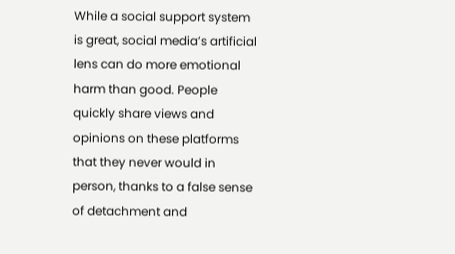While a social support system is great, social media’s artificial lens can do more emotional harm than good. People quickly share views and opinions on these platforms that they never would in person, thanks to a false sense of detachment and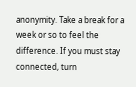anonymity. Take a break for a week or so to feel the difference. If you must stay connected, turn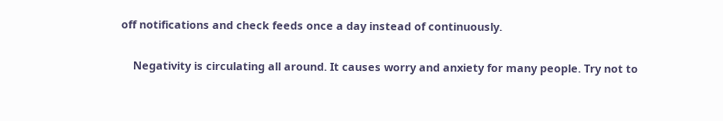off notifications and check feeds once a day instead of continuously.

    Negativity is circulating all around. It causes worry and anxiety for many people. Try not to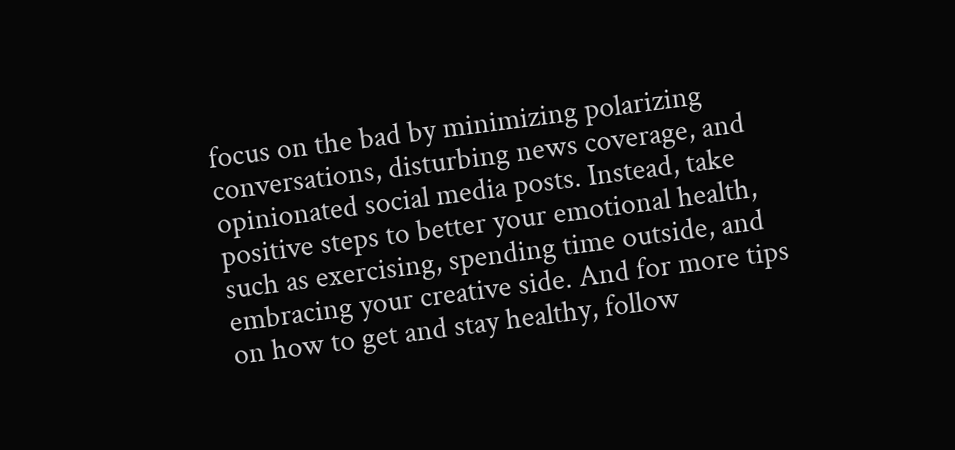focus on the bad by minimizing polarizing conversations, disturbing news coverage, and opinionated social media posts. Instead, take positive steps to better your emotional health, such as exercising, spending time outside, and embracing your creative side. And for more tips on how to get and stay healthy, follow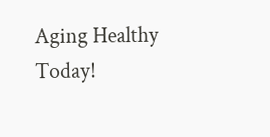Aging Healthy Today!